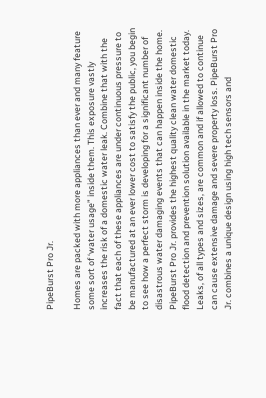PipeBurst Pro Jr.

Homes are packed with more appliances than ever and many feature some sort of ‘water usage” inside them. This exposure vastly increases the risk of a domestic water leak. Combine that with the fact that each of these appliances are under continuous pressure to be manufactured at an ever lower cost to satisfy the public, you begin to see how a perfect storm is developing for a significant number of disastrous water damaging events that can happen inside the home. PipeBurst Pro Jr. provides the highest quality clean water domestic flood detection and prevention solution available in the market today. Leaks, of all types and sizes, are common and if allowed to continue can cause extensive damage and severe property loss. PipeBurst Pro Jr. combines a unique design using high tech sensors and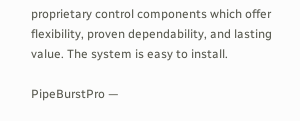proprietary control components which offer flexibility, proven dependability, and lasting value. The system is easy to install.

PipeBurstPro —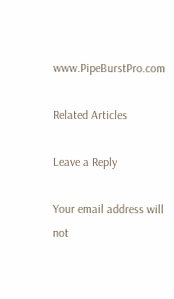www.PipeBurstPro.com

Related Articles

Leave a Reply

Your email address will not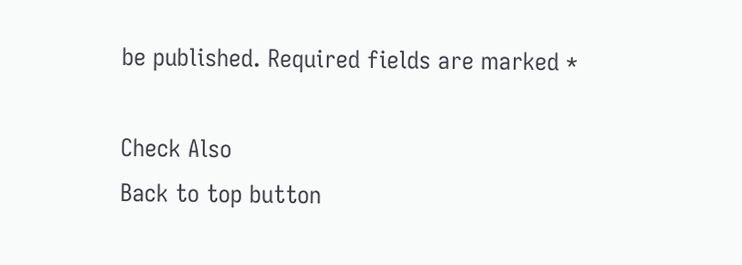be published. Required fields are marked *

Check Also
Back to top button